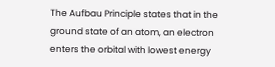The Aufbau Principle states that in the ground state of an atom, an electron enters the orbital with lowest energy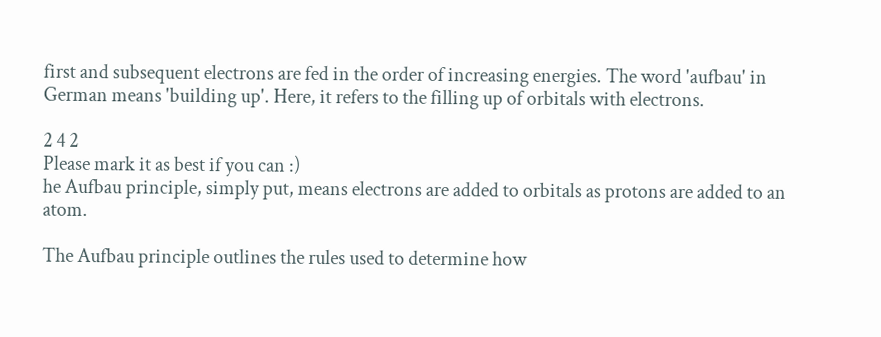first and subsequent electrons are fed in the order of increasing energies. The word 'aufbau' in German means 'building up'. Here, it refers to the filling up of orbitals with electrons.

2 4 2
Please mark it as best if you can :)
he Aufbau principle, simply put, means electrons are added to orbitals as protons are added to an atom.

The Aufbau principle outlines the rules used to determine how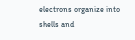electrons organize into shells and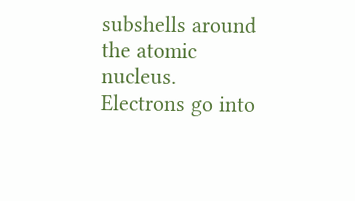subshells around the atomic nucleus.
Electrons go into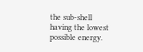the sub-shell having the lowest possible energy.